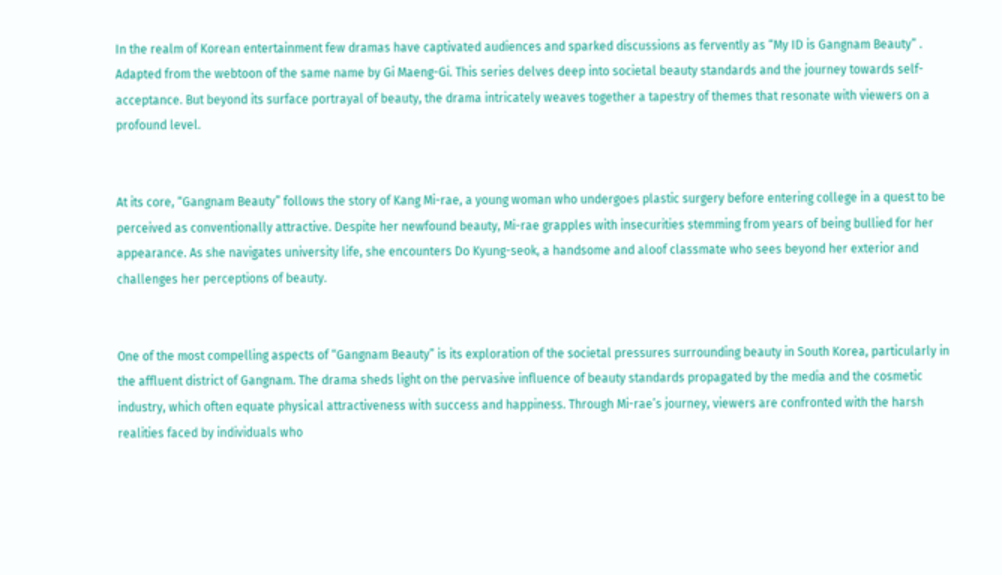In the realm of Korean entertainment few dramas have captivated audiences and sparked discussions as fervently as “My ID is Gangnam Beauty” . Adapted from the webtoon of the same name by Gi Maeng-Gi. This series delves deep into societal beauty standards and the journey towards self-acceptance. But beyond its surface portrayal of beauty, the drama intricately weaves together a tapestry of themes that resonate with viewers on a profound level.


At its core, “Gangnam Beauty” follows the story of Kang Mi-rae, a young woman who undergoes plastic surgery before entering college in a quest to be perceived as conventionally attractive. Despite her newfound beauty, Mi-rae grapples with insecurities stemming from years of being bullied for her appearance. As she navigates university life, she encounters Do Kyung-seok, a handsome and aloof classmate who sees beyond her exterior and challenges her perceptions of beauty.


One of the most compelling aspects of “Gangnam Beauty” is its exploration of the societal pressures surrounding beauty in South Korea, particularly in the affluent district of Gangnam. The drama sheds light on the pervasive influence of beauty standards propagated by the media and the cosmetic industry, which often equate physical attractiveness with success and happiness. Through Mi-rae’s journey, viewers are confronted with the harsh realities faced by individuals who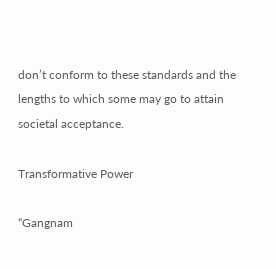don’t conform to these standards and the lengths to which some may go to attain societal acceptance.

Transformative Power

“Gangnam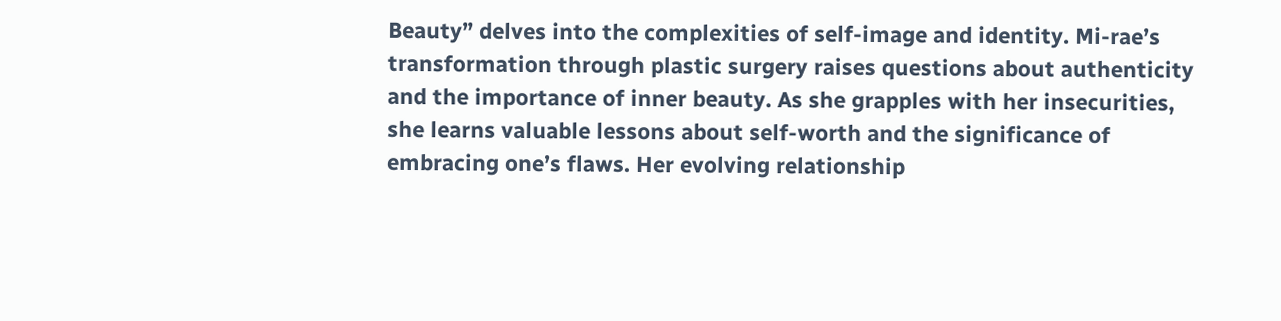Beauty” delves into the complexities of self-image and identity. Mi-rae’s transformation through plastic surgery raises questions about authenticity and the importance of inner beauty. As she grapples with her insecurities, she learns valuable lessons about self-worth and the significance of embracing one’s flaws. Her evolving relationship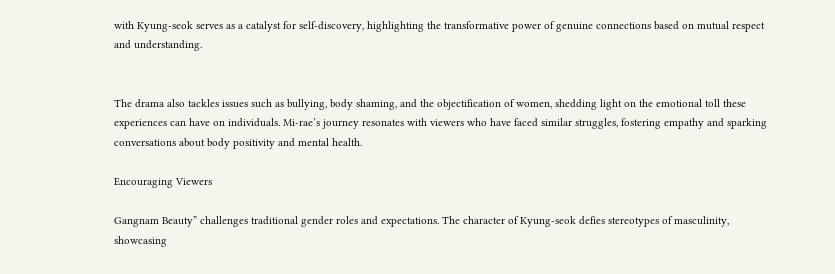with Kyung-seok serves as a catalyst for self-discovery, highlighting the transformative power of genuine connections based on mutual respect and understanding.


The drama also tackles issues such as bullying, body shaming, and the objectification of women, shedding light on the emotional toll these experiences can have on individuals. Mi-rae’s journey resonates with viewers who have faced similar struggles, fostering empathy and sparking conversations about body positivity and mental health.

Encouraging Viewers

Gangnam Beauty” challenges traditional gender roles and expectations. The character of Kyung-seok defies stereotypes of masculinity, showcasing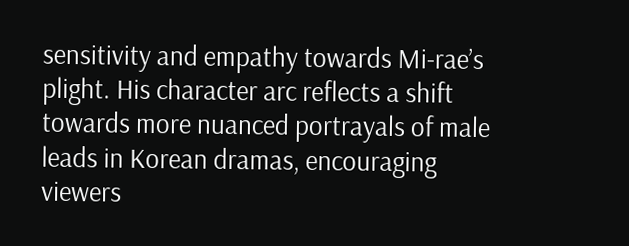sensitivity and empathy towards Mi-rae’s plight. His character arc reflects a shift towards more nuanced portrayals of male leads in Korean dramas, encouraging viewers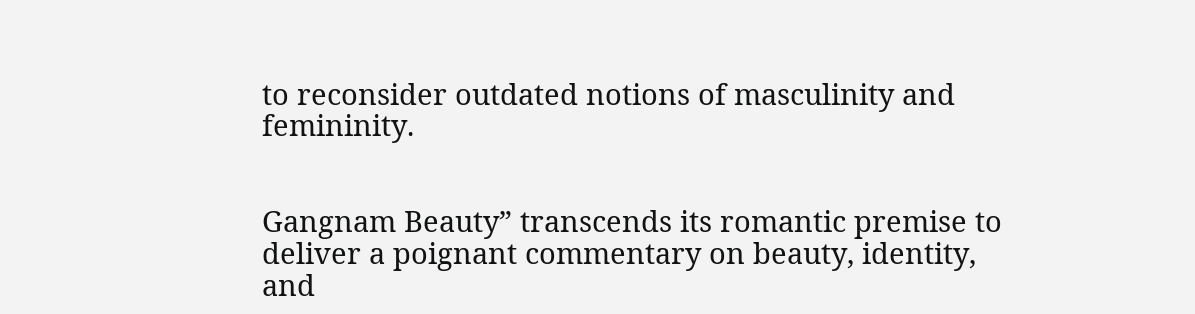to reconsider outdated notions of masculinity and femininity.


Gangnam Beauty” transcends its romantic premise to deliver a poignant commentary on beauty, identity, and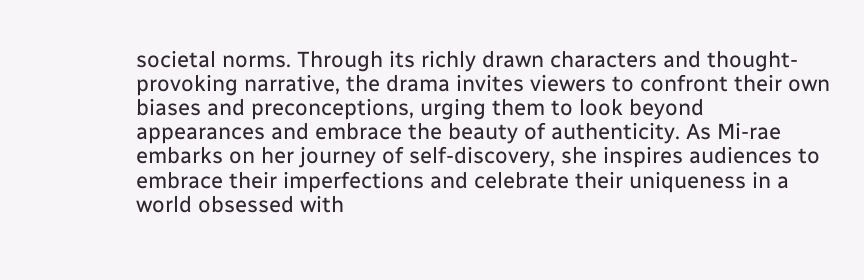societal norms. Through its richly drawn characters and thought-provoking narrative, the drama invites viewers to confront their own biases and preconceptions, urging them to look beyond appearances and embrace the beauty of authenticity. As Mi-rae embarks on her journey of self-discovery, she inspires audiences to embrace their imperfections and celebrate their uniqueness in a world obsessed with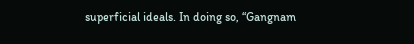superficial ideals. In doing so, “Gangnam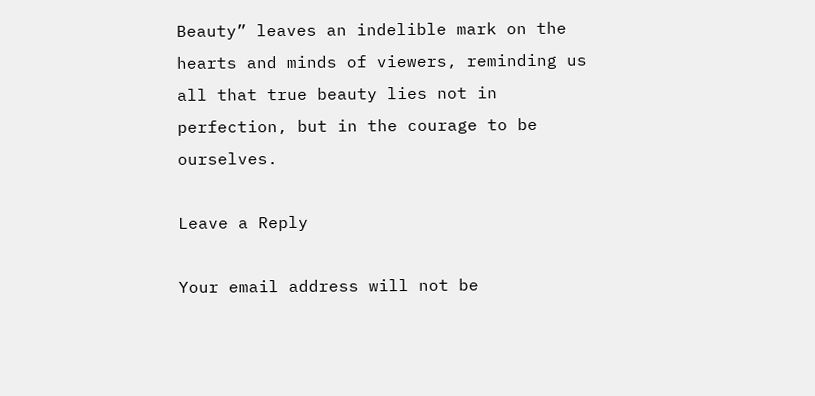Beauty” leaves an indelible mark on the hearts and minds of viewers, reminding us all that true beauty lies not in perfection, but in the courage to be ourselves.

Leave a Reply

Your email address will not be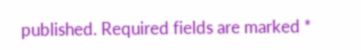published. Required fields are marked *